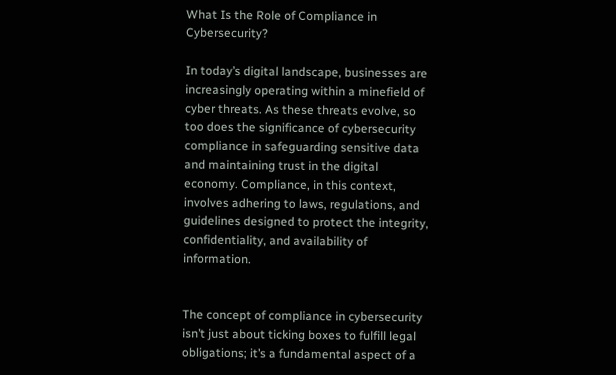What Is the Role of Compliance in Cybersecurity?

In today’s digital landscape, businesses are increasingly operating within a minefield of cyber threats. As these threats evolve, so too does the significance of cybersecurity compliance in safeguarding sensitive data and maintaining trust in the digital economy. Compliance, in this context, involves adhering to laws, regulations, and guidelines designed to protect the integrity, confidentiality, and availability of information.


The concept of compliance in cybersecurity isn’t just about ticking boxes to fulfill legal obligations; it’s a fundamental aspect of a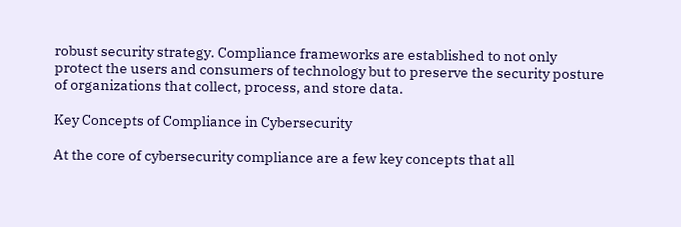robust security strategy. Compliance frameworks are established to not only protect the users and consumers of technology but to preserve the security posture of organizations that collect, process, and store data.

Key Concepts of Compliance in Cybersecurity

At the core of cybersecurity compliance are a few key concepts that all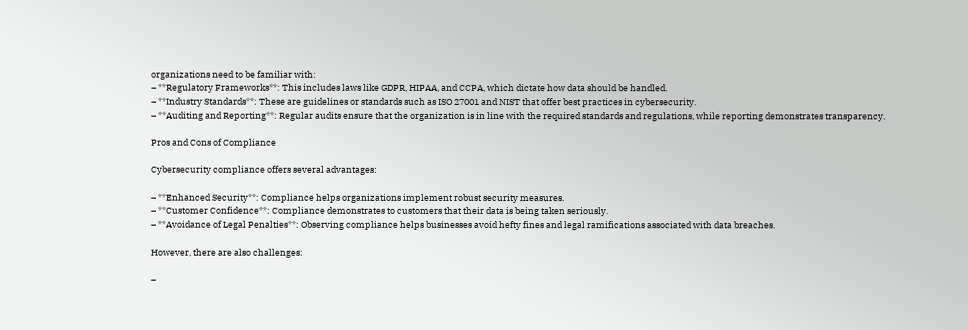organizations need to be familiar with:
– **Regulatory Frameworks**: This includes laws like GDPR, HIPAA, and CCPA, which dictate how data should be handled.
– **Industry Standards**: These are guidelines or standards such as ISO 27001 and NIST that offer best practices in cybersecurity.
– **Auditing and Reporting**: Regular audits ensure that the organization is in line with the required standards and regulations, while reporting demonstrates transparency.

Pros and Cons of Compliance

Cybersecurity compliance offers several advantages:

– **Enhanced Security**: Compliance helps organizations implement robust security measures.
– **Customer Confidence**: Compliance demonstrates to customers that their data is being taken seriously.
– **Avoidance of Legal Penalties**: Observing compliance helps businesses avoid hefty fines and legal ramifications associated with data breaches.

However, there are also challenges:

–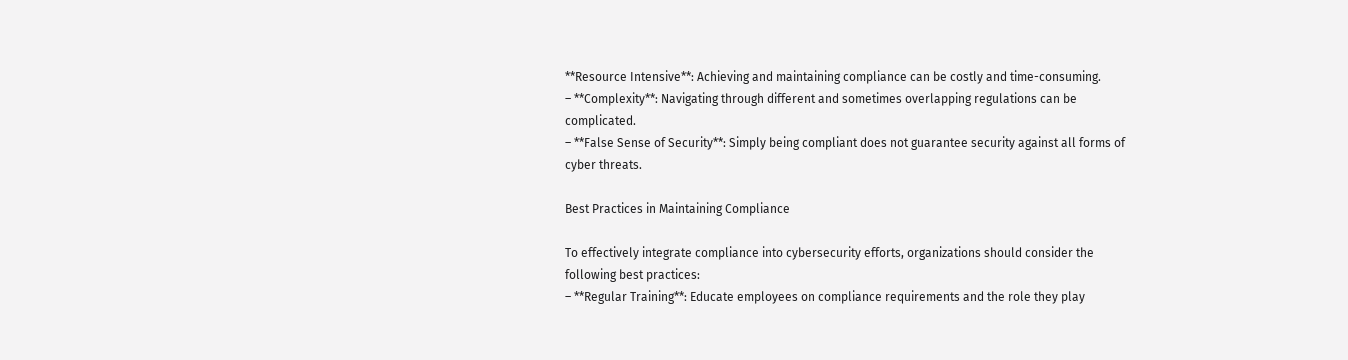**Resource Intensive**: Achieving and maintaining compliance can be costly and time-consuming.
– **Complexity**: Navigating through different and sometimes overlapping regulations can be complicated.
– **False Sense of Security**: Simply being compliant does not guarantee security against all forms of cyber threats.

Best Practices in Maintaining Compliance

To effectively integrate compliance into cybersecurity efforts, organizations should consider the following best practices:
– **Regular Training**: Educate employees on compliance requirements and the role they play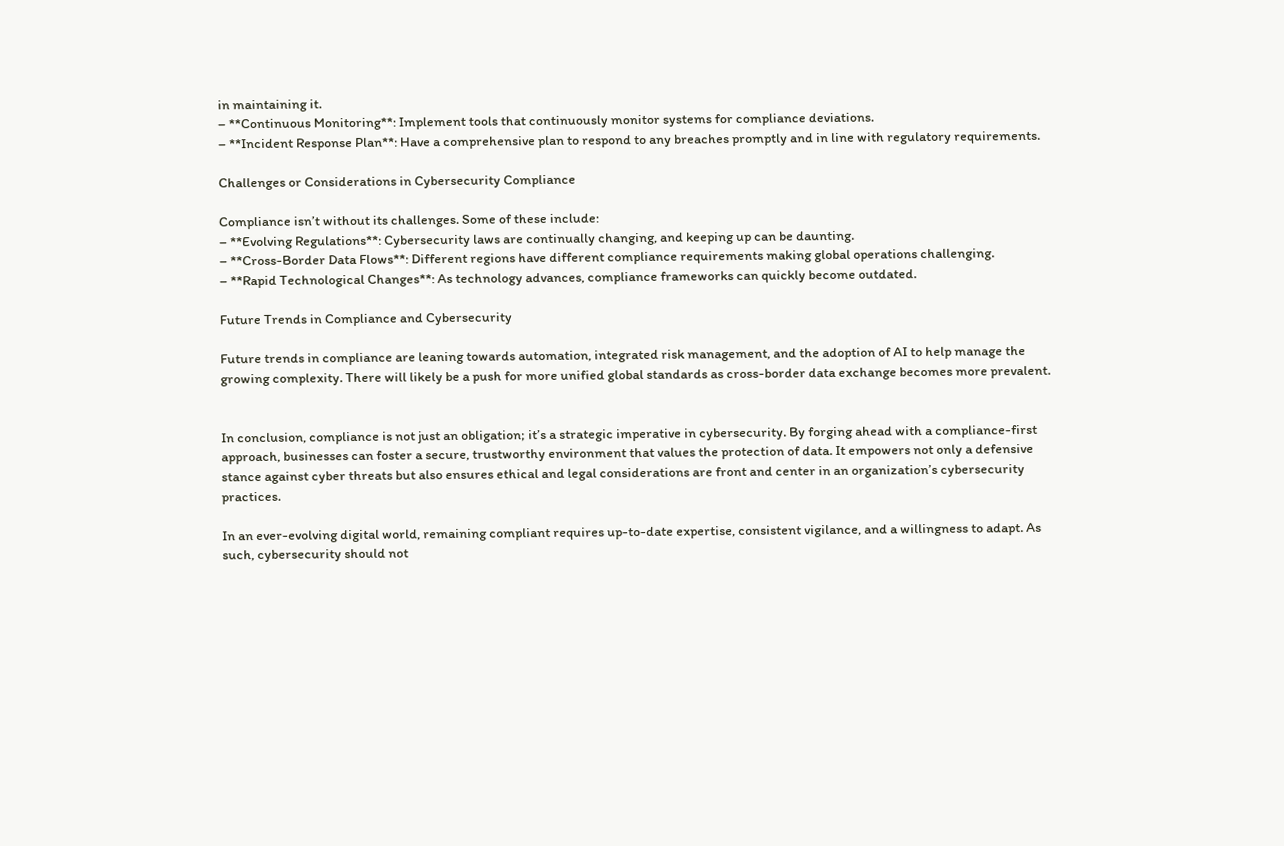in maintaining it.
– **Continuous Monitoring**: Implement tools that continuously monitor systems for compliance deviations.
– **Incident Response Plan**: Have a comprehensive plan to respond to any breaches promptly and in line with regulatory requirements.

Challenges or Considerations in Cybersecurity Compliance

Compliance isn’t without its challenges. Some of these include:
– **Evolving Regulations**: Cybersecurity laws are continually changing, and keeping up can be daunting.
– **Cross-Border Data Flows**: Different regions have different compliance requirements making global operations challenging.
– **Rapid Technological Changes**: As technology advances, compliance frameworks can quickly become outdated.

Future Trends in Compliance and Cybersecurity

Future trends in compliance are leaning towards automation, integrated risk management, and the adoption of AI to help manage the growing complexity. There will likely be a push for more unified global standards as cross-border data exchange becomes more prevalent.


In conclusion, compliance is not just an obligation; it’s a strategic imperative in cybersecurity. By forging ahead with a compliance-first approach, businesses can foster a secure, trustworthy environment that values the protection of data. It empowers not only a defensive stance against cyber threats but also ensures ethical and legal considerations are front and center in an organization’s cybersecurity practices.

In an ever-evolving digital world, remaining compliant requires up-to-date expertise, consistent vigilance, and a willingness to adapt. As such, cybersecurity should not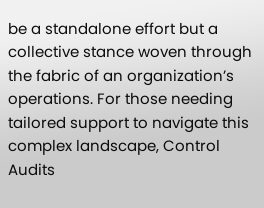be a standalone effort but a collective stance woven through the fabric of an organization’s operations. For those needing tailored support to navigate this complex landscape, Control Audits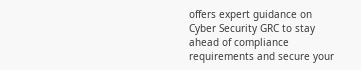offers expert guidance on Cyber Security GRC to stay ahead of compliance requirements and secure your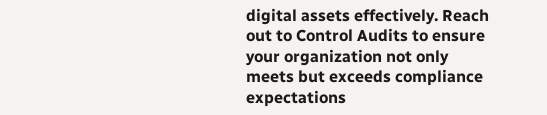digital assets effectively. Reach out to Control Audits to ensure your organization not only meets but exceeds compliance expectations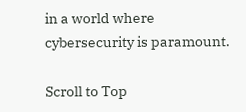in a world where cybersecurity is paramount.

Scroll to Top